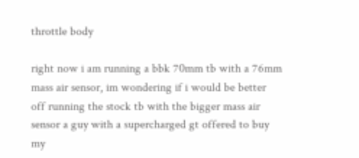throttle body

right now i am running a bbk 70mm tb with a 76mm mass air sensor, im wondering if i would be better off running the stock tb with the bigger mass air sensor a guy with a supercharged gt offered to buy my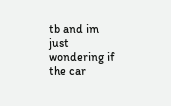tb and im just wondering if the car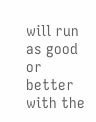will run as good or better with the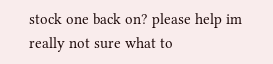stock one back on? please help im really not sure what to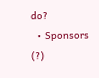do?
  • Sponsors (?)